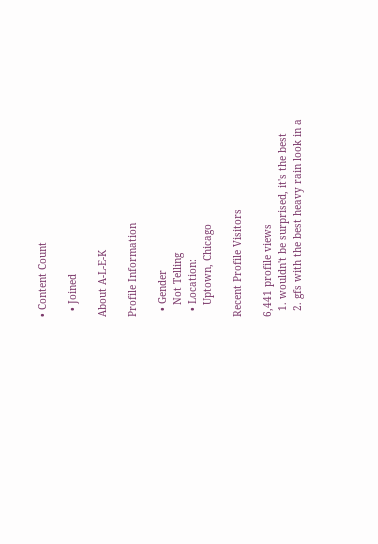• Content Count

  • Joined

About A-L-E-K

Profile Information

  • Gender
    Not Telling
  • Location:
    Uptown, Chicago

Recent Profile Visitors

6,441 profile views
  1. wouldn't be surprised, it's the best
  2. gfs with the best heavy rain look in a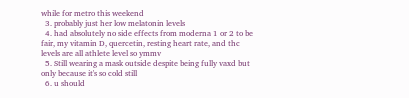while for metro this weekend
  3. probably just her low melatonin levels
  4. had absolutely no side effects from moderna 1 or 2 to be fair, my vitamin D, quercetin, resting heart rate, and thc levels are all athlete level so ymmv
  5. Still wearing a mask outside despite being fully vaxd but only because it's so cold still
  6. u should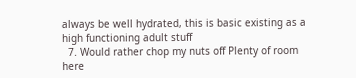always be well hydrated, this is basic existing as a high functioning adult stuff
  7. Would rather chop my nuts off Plenty of room here